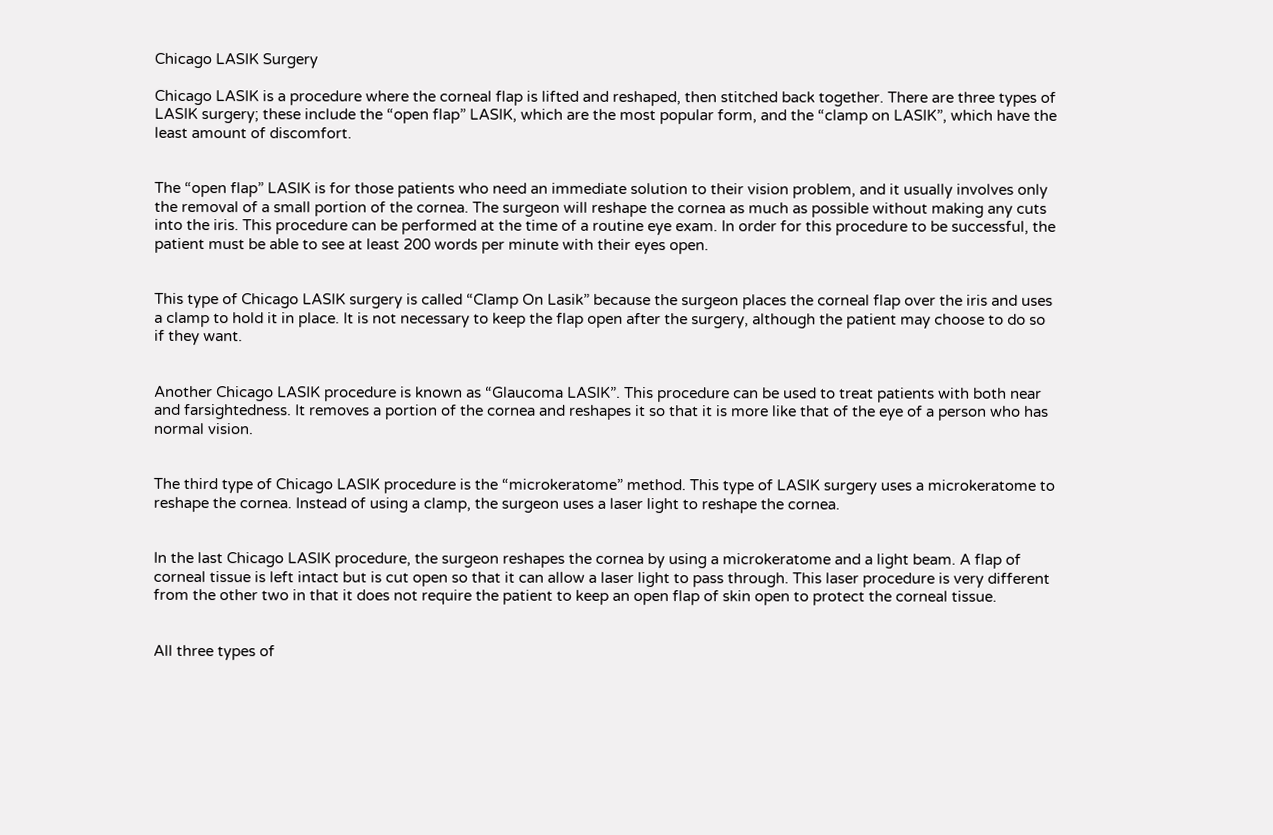Chicago LASIK Surgery

Chicago LASIK is a procedure where the corneal flap is lifted and reshaped, then stitched back together. There are three types of LASIK surgery; these include the “open flap” LASIK, which are the most popular form, and the “clamp on LASIK”, which have the least amount of discomfort.


The “open flap” LASIK is for those patients who need an immediate solution to their vision problem, and it usually involves only the removal of a small portion of the cornea. The surgeon will reshape the cornea as much as possible without making any cuts into the iris. This procedure can be performed at the time of a routine eye exam. In order for this procedure to be successful, the patient must be able to see at least 200 words per minute with their eyes open.


This type of Chicago LASIK surgery is called “Clamp On Lasik” because the surgeon places the corneal flap over the iris and uses a clamp to hold it in place. It is not necessary to keep the flap open after the surgery, although the patient may choose to do so if they want.


Another Chicago LASIK procedure is known as “Glaucoma LASIK”. This procedure can be used to treat patients with both near and farsightedness. It removes a portion of the cornea and reshapes it so that it is more like that of the eye of a person who has normal vision.


The third type of Chicago LASIK procedure is the “microkeratome” method. This type of LASIK surgery uses a microkeratome to reshape the cornea. Instead of using a clamp, the surgeon uses a laser light to reshape the cornea.


In the last Chicago LASIK procedure, the surgeon reshapes the cornea by using a microkeratome and a light beam. A flap of corneal tissue is left intact but is cut open so that it can allow a laser light to pass through. This laser procedure is very different from the other two in that it does not require the patient to keep an open flap of skin open to protect the corneal tissue.


All three types of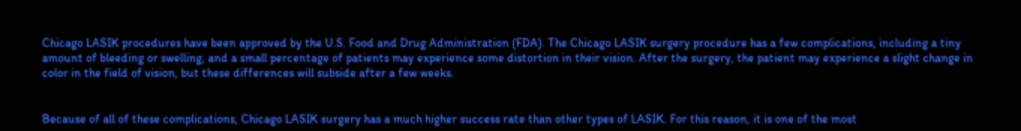Chicago LASIK procedures have been approved by the U.S. Food and Drug Administration (FDA). The Chicago LASIK surgery procedure has a few complications, including a tiny amount of bleeding or swelling, and a small percentage of patients may experience some distortion in their vision. After the surgery, the patient may experience a slight change in color in the field of vision, but these differences will subside after a few weeks.


Because of all of these complications, Chicago LASIK surgery has a much higher success rate than other types of LASIK. For this reason, it is one of the most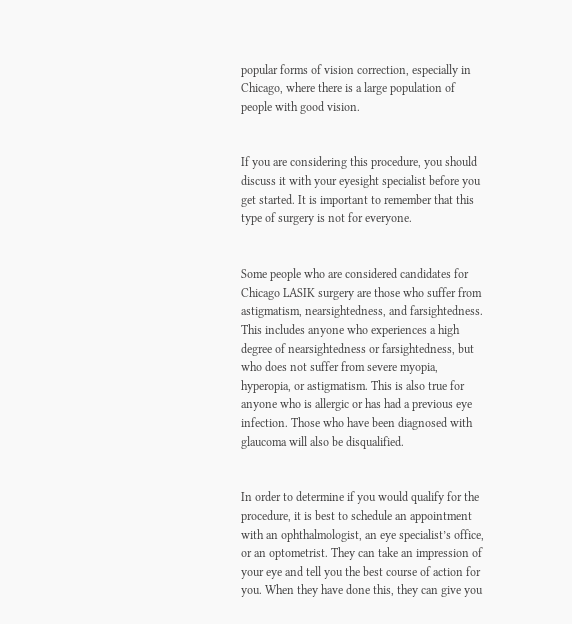popular forms of vision correction, especially in Chicago, where there is a large population of people with good vision.


If you are considering this procedure, you should discuss it with your eyesight specialist before you get started. It is important to remember that this type of surgery is not for everyone.


Some people who are considered candidates for Chicago LASIK surgery are those who suffer from astigmatism, nearsightedness, and farsightedness. This includes anyone who experiences a high degree of nearsightedness or farsightedness, but who does not suffer from severe myopia, hyperopia, or astigmatism. This is also true for anyone who is allergic or has had a previous eye infection. Those who have been diagnosed with glaucoma will also be disqualified.


In order to determine if you would qualify for the procedure, it is best to schedule an appointment with an ophthalmologist, an eye specialist’s office, or an optometrist. They can take an impression of your eye and tell you the best course of action for you. When they have done this, they can give you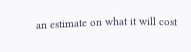an estimate on what it will cost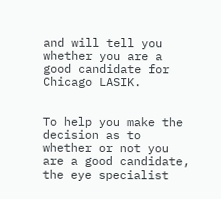and will tell you whether you are a good candidate for Chicago LASIK.


To help you make the decision as to whether or not you are a good candidate, the eye specialist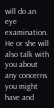will do an eye examination. He or she will also talk with you about any concerns you might have and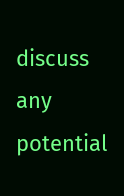discuss any potential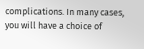complications. In many cases, you will have a choice of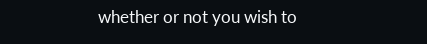whether or not you wish to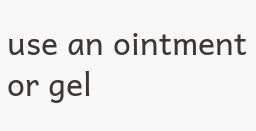use an ointment or gel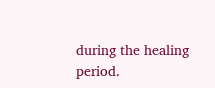during the healing period.